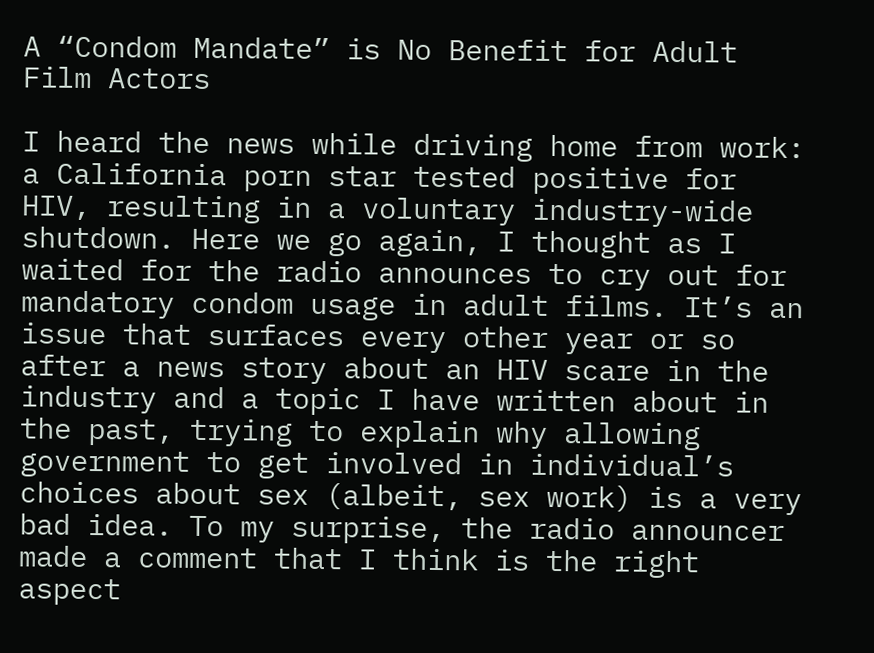A “Condom Mandate” is No Benefit for Adult Film Actors

I heard the news while driving home from work: a California porn star tested positive for HIV, resulting in a voluntary industry-wide shutdown. Here we go again, I thought as I waited for the radio announces to cry out for mandatory condom usage in adult films. It’s an issue that surfaces every other year or so after a news story about an HIV scare in the industry and a topic I have written about in the past, trying to explain why allowing government to get involved in individual’s choices about sex (albeit, sex work) is a very bad idea. To my surprise, the radio announcer made a comment that I think is the right aspect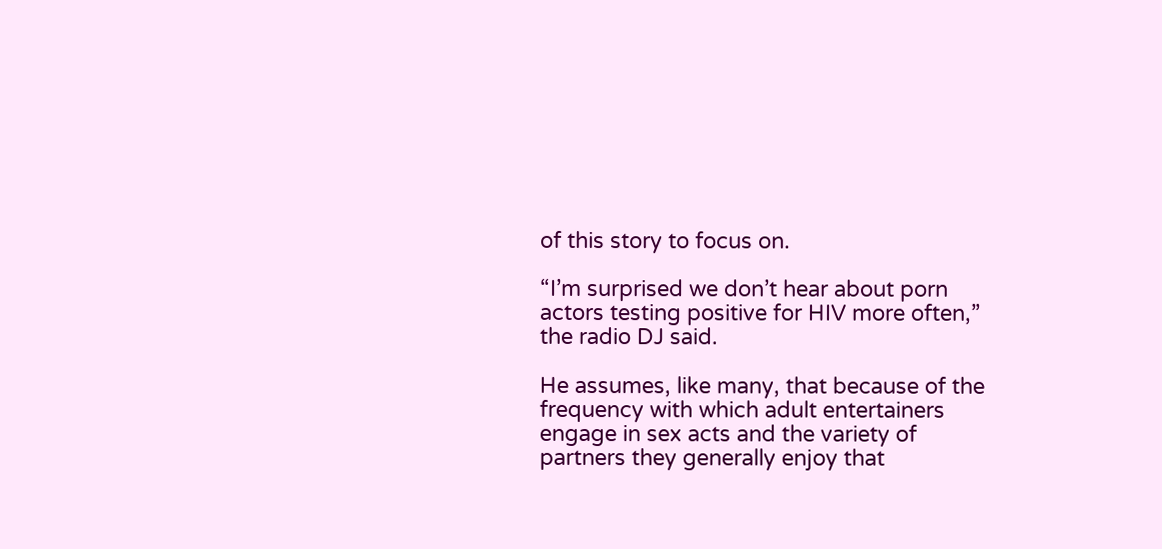of this story to focus on.

“I’m surprised we don’t hear about porn actors testing positive for HIV more often,” the radio DJ said.

He assumes, like many, that because of the frequency with which adult entertainers engage in sex acts and the variety of partners they generally enjoy that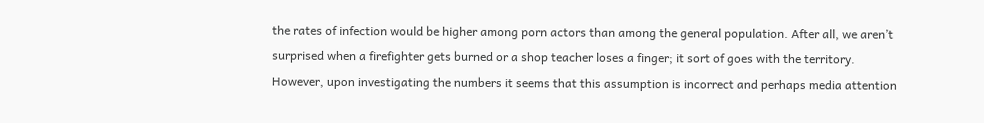the rates of infection would be higher among porn actors than among the general population. After all, we aren’t surprised when a firefighter gets burned or a shop teacher loses a finger; it sort of goes with the territory. However, upon investigating the numbers it seems that this assumption is incorrect and perhaps media attention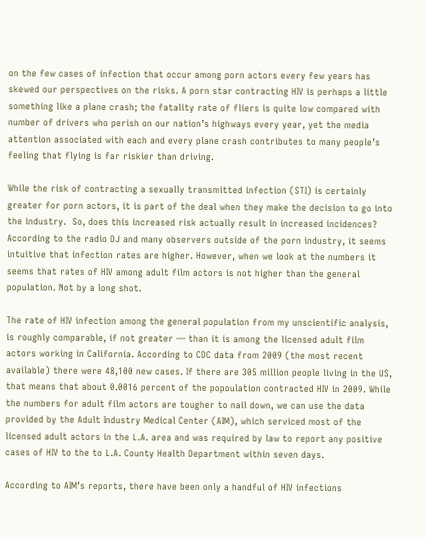on the few cases of infection that occur among porn actors every few years has skewed our perspectives on the risks. A porn star contracting HIV is perhaps a little something like a plane crash; the fatality rate of fliers is quite low compared with number of drivers who perish on our nation’s highways every year, yet the media attention associated with each and every plane crash contributes to many people’s feeling that flying is far riskier than driving.

While the risk of contracting a sexually transmitted infection (STI) is certainly greater for porn actors, it is part of the deal when they make the decision to go into the industry.  So, does this increased risk actually result in increased incidences? According to the radio DJ and many observers outside of the porn industry, it seems intuitive that infection rates are higher. However, when we look at the numbers it seems that rates of HIV among adult film actors is not higher than the general population. Not by a long shot.

The rate of HIV infection among the general population from my unscientific analysis, is roughly comparable, if not greater — than it is among the licensed adult film actors working in California. According to CDC data from 2009 (the most recent available) there were 48,100 new cases. If there are 305 million people living in the US, that means that about 0.0016 percent of the popoulation contracted HIV in 2009. While the numbers for adult film actors are tougher to nail down, we can use the data provided by the Adult Industry Medical Center (AIM), which serviced most of the licensed adult actors in the L.A. area and was required by law to report any positive cases of HIV to the to L.A. County Health Department within seven days.

According to AIM’s reports, there have been only a handful of HIV infections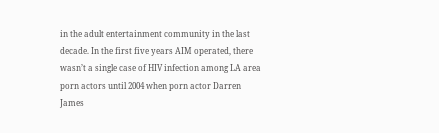in the adult entertainment community in the last decade. In the first five years AIM operated, there wasn’t a single case of HIV infection among LA area porn actors until 2004 when porn actor Darren James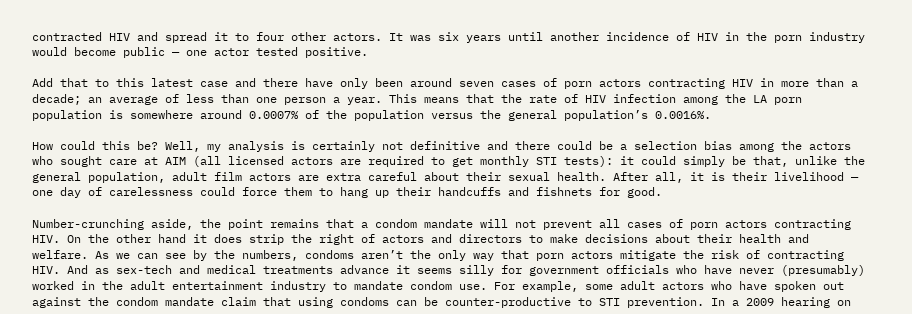contracted HIV and spread it to four other actors. It was six years until another incidence of HIV in the porn industry would become public — one actor tested positive.

Add that to this latest case and there have only been around seven cases of porn actors contracting HIV in more than a decade; an average of less than one person a year. This means that the rate of HIV infection among the LA porn population is somewhere around 0.0007% of the population versus the general population’s 0.0016%.

How could this be? Well, my analysis is certainly not definitive and there could be a selection bias among the actors who sought care at AIM (all licensed actors are required to get monthly STI tests): it could simply be that, unlike the general population, adult film actors are extra careful about their sexual health. After all, it is their livelihood — one day of carelessness could force them to hang up their handcuffs and fishnets for good.

Number-crunching aside, the point remains that a condom mandate will not prevent all cases of porn actors contracting HIV. On the other hand it does strip the right of actors and directors to make decisions about their health and welfare. As we can see by the numbers, condoms aren’t the only way that porn actors mitigate the risk of contracting HIV. And as sex-tech and medical treatments advance it seems silly for government officials who have never (presumably) worked in the adult entertainment industry to mandate condom use. For example, some adult actors who have spoken out against the condom mandate claim that using condoms can be counter-productive to STI prevention. In a 2009 hearing on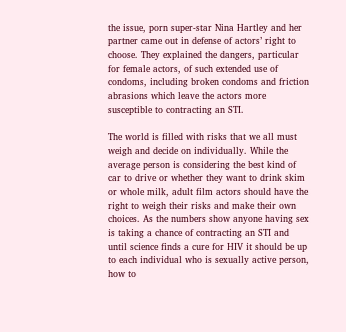the issue, porn super-star Nina Hartley and her partner came out in defense of actors’ right to choose. They explained the dangers, particular for female actors, of such extended use of condoms, including broken condoms and friction abrasions which leave the actors more susceptible to contracting an STI.

The world is filled with risks that we all must weigh and decide on individually. While the average person is considering the best kind of car to drive or whether they want to drink skim or whole milk, adult film actors should have the right to weigh their risks and make their own choices. As the numbers show anyone having sex is taking a chance of contracting an STI and until science finds a cure for HIV it should be up to each individual who is sexually active person, how to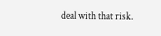deal with that risk.